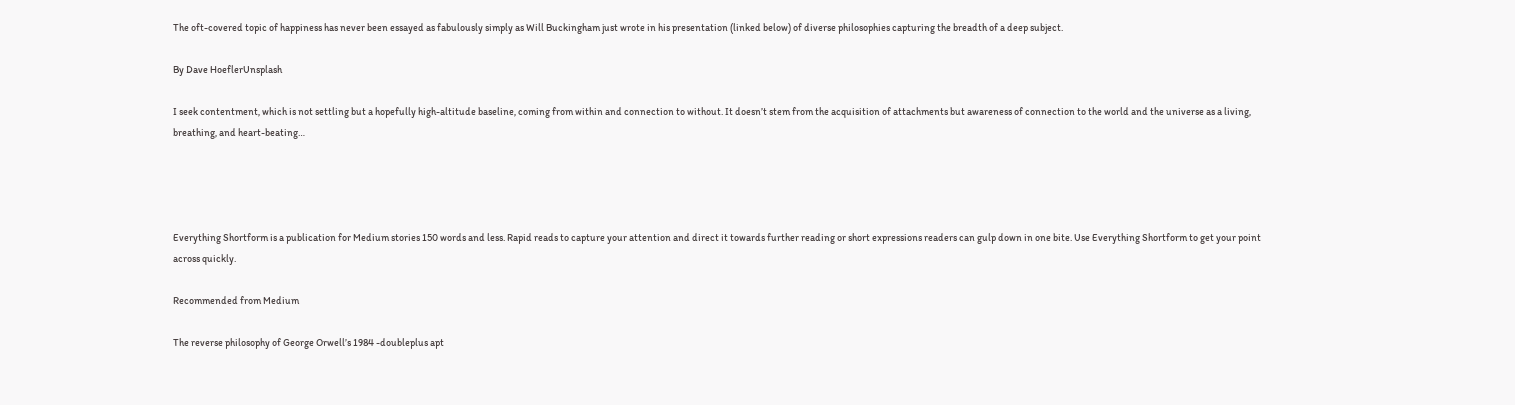The oft-covered topic of happiness has never been essayed as fabulously simply as Will Buckingham just wrote in his presentation (linked below) of diverse philosophies capturing the breadth of a deep subject.

By Dave HoeflerUnsplash

I seek contentment, which is not settling but a hopefully high-altitude baseline, coming from within and connection to without. It doesn’t stem from the acquisition of attachments but awareness of connection to the world and the universe as a living, breathing, and heart-beating…




Everything Shortform is a publication for Medium stories 150 words and less. Rapid reads to capture your attention and direct it towards further reading or short expressions readers can gulp down in one bite. Use Everything Shortform to get your point across quickly.

Recommended from Medium

The reverse philosophy of George Orwell’s 1984 -doubleplus apt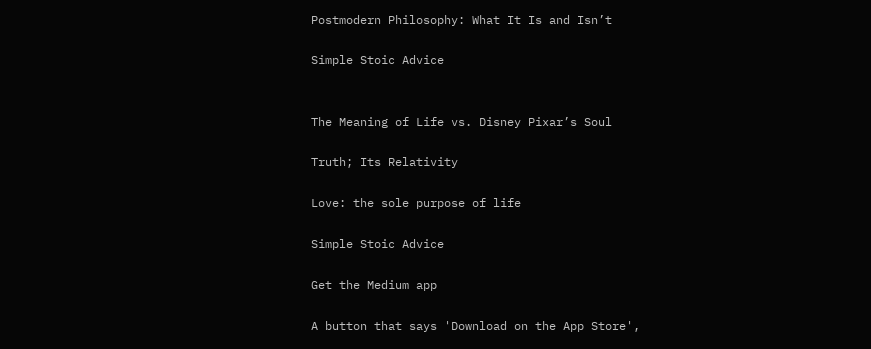Postmodern Philosophy: What It Is and Isn’t

Simple Stoic Advice


The Meaning of Life vs. Disney Pixar’s Soul

Truth; Its Relativity

Love: the sole purpose of life

Simple Stoic Advice

Get the Medium app

A button that says 'Download on the App Store',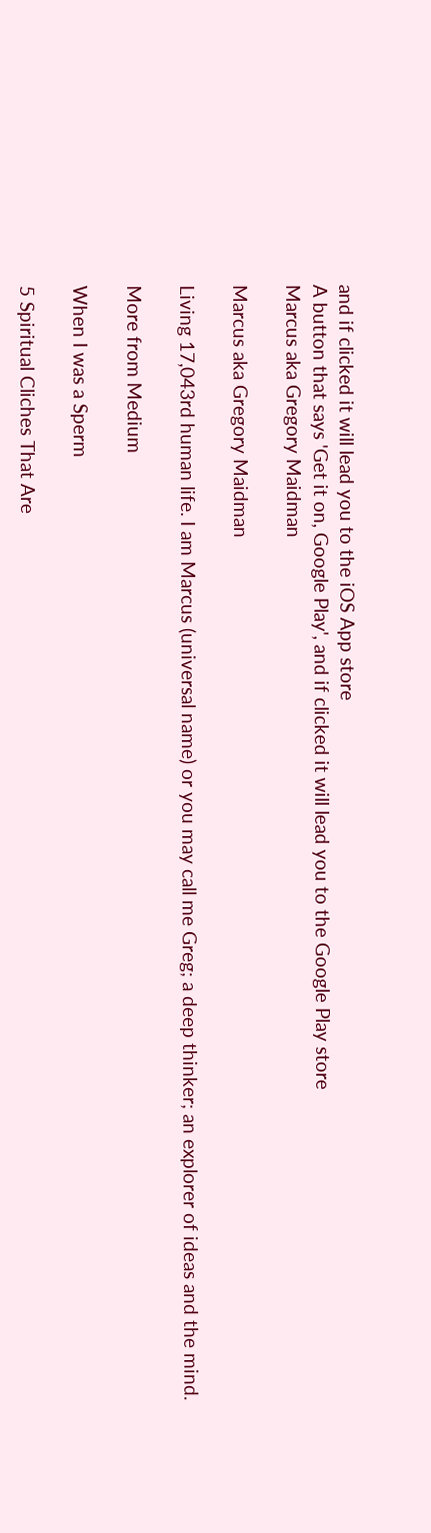and if clicked it will lead you to the iOS App store
A button that says 'Get it on, Google Play', and if clicked it will lead you to the Google Play store
Marcus aka Gregory Maidman

Marcus aka Gregory Maidman

Living 17,043rd human life. I am Marcus (universal name) or you may call me Greg; a deep thinker; an explorer of ideas and the mind.

More from Medium

When I was a Sperm

5 Spiritual Cliches That Are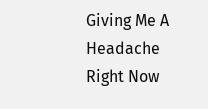Giving Me A Headache Right Now